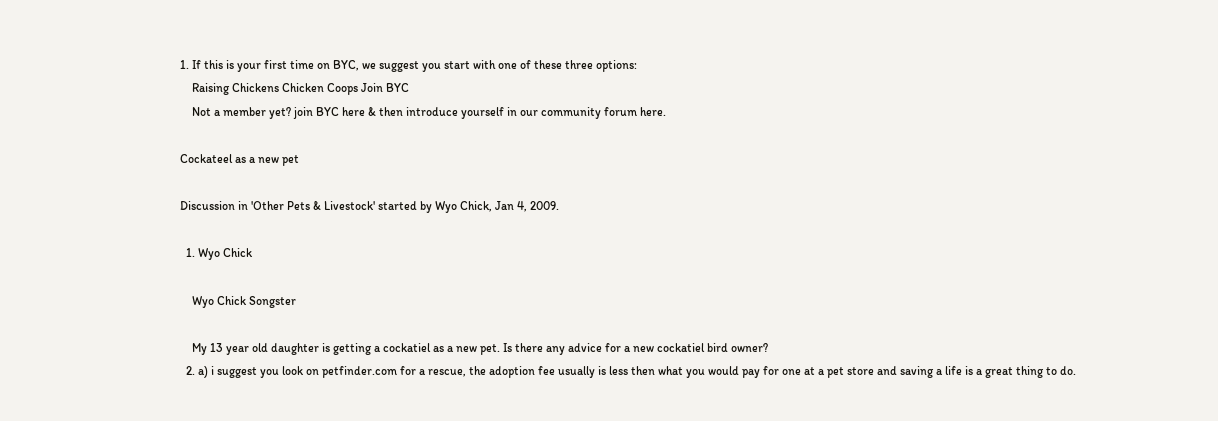1. If this is your first time on BYC, we suggest you start with one of these three options:
    Raising Chickens Chicken Coops Join BYC
    Not a member yet? join BYC here & then introduce yourself in our community forum here.

Cockateel as a new pet

Discussion in 'Other Pets & Livestock' started by Wyo Chick, Jan 4, 2009.

  1. Wyo Chick

    Wyo Chick Songster

    My 13 year old daughter is getting a cockatiel as a new pet. Is there any advice for a new cockatiel bird owner?
  2. a) i suggest you look on petfinder.com for a rescue, the adoption fee usually is less then what you would pay for one at a pet store and saving a life is a great thing to do.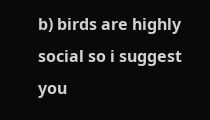b) birds are highly social so i suggest you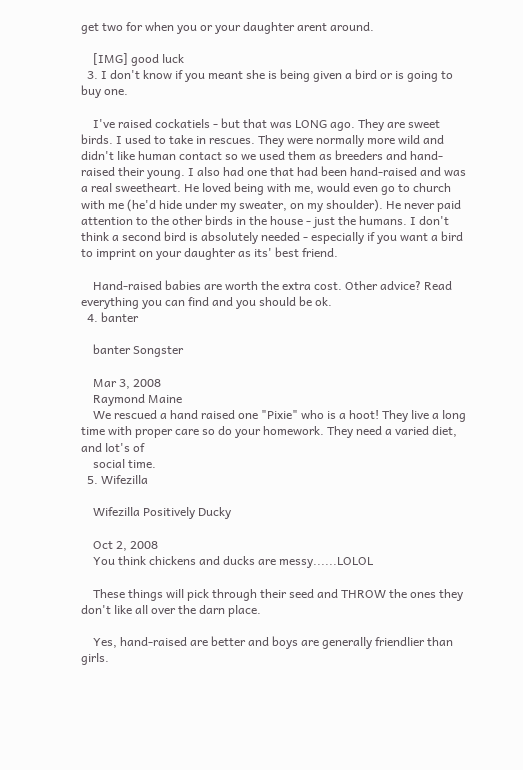get two for when you or your daughter arent around.

    [IMG] good luck
  3. I don't know if you meant she is being given a bird or is going to buy one.

    I've raised cockatiels - but that was LONG ago. They are sweet birds. I used to take in rescues. They were normally more wild and didn't like human contact so we used them as breeders and hand-raised their young. I also had one that had been hand-raised and was a real sweetheart. He loved being with me, would even go to church with me (he'd hide under my sweater, on my shoulder). He never paid attention to the other birds in the house - just the humans. I don't think a second bird is absolutely needed - especially if you want a bird to imprint on your daughter as its' best friend.

    Hand-raised babies are worth the extra cost. Other advice? Read everything you can find and you should be ok.
  4. banter

    banter Songster

    Mar 3, 2008
    Raymond Maine
    We rescued a hand raised one "Pixie" who is a hoot! They live a long time with proper care so do your homework. They need a varied diet, and lot's of
    social time.
  5. Wifezilla

    Wifezilla Positively Ducky

    Oct 2, 2008
    You think chickens and ducks are messy......LOLOL

    These things will pick through their seed and THROW the ones they don't like all over the darn place.

    Yes, hand-raised are better and boys are generally friendlier than girls.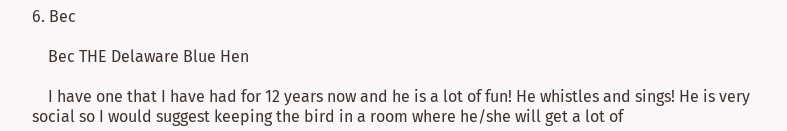6. Bec

    Bec THE Delaware Blue Hen

    I have one that I have had for 12 years now and he is a lot of fun! He whistles and sings! He is very social so I would suggest keeping the bird in a room where he/she will get a lot of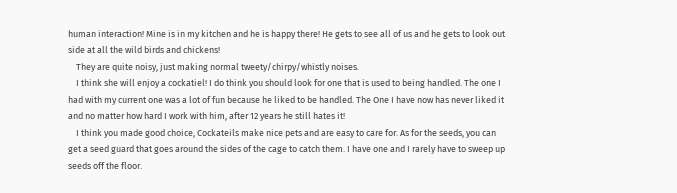human interaction! Mine is in my kitchen and he is happy there! He gets to see all of us and he gets to look out side at all the wild birds and chickens!
    They are quite noisy, just making normal tweety/chirpy/whistly noises.
    I think she will enjoy a cockatiel! I do think you should look for one that is used to being handled. The one I had with my current one was a lot of fun because he liked to be handled. The One I have now has never liked it and no matter how hard I work with him, after 12 years he still hates it!
    I think you made good choice, Cockateils make nice pets and are easy to care for. As for the seeds, you can get a seed guard that goes around the sides of the cage to catch them. I have one and I rarely have to sweep up seeds off the floor.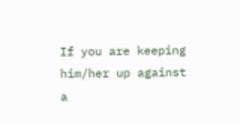If you are keeping him/her up against a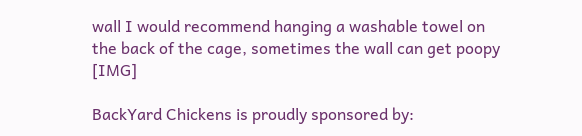wall I would recommend hanging a washable towel on the back of the cage, sometimes the wall can get poopy [IMG]

BackYard Chickens is proudly sponsored by: